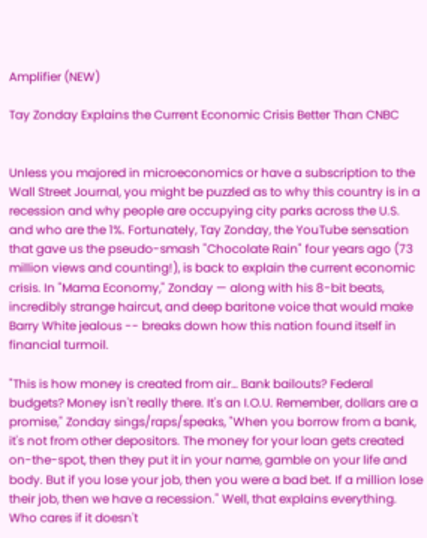Amplifier (NEW)

Tay Zonday Explains the Current Economic Crisis Better Than CNBC


Unless you majored in microeconomics or have a subscription to the Wall Street Journal, you might be puzzled as to why this country is in a recession and why people are occupying city parks across the U.S. and who are the 1%. Fortunately, Tay Zonday, the YouTube sensation that gave us the pseudo-smash "Chocolate Rain" four years ago (73 million views and counting!), is back to explain the current economic crisis. In "Mama Economy," Zonday — along with his 8-bit beats, incredibly strange haircut, and deep baritone voice that would make Barry White jealous -- breaks down how this nation found itself in financial turmoil.

"This is how money is created from air… Bank bailouts? Federal budgets? Money isn't really there. It's an I.O.U. Remember, dollars are a promise," Zonday sings/raps/speaks, "When you borrow from a bank, it's not from other depositors. The money for your loan gets created on-the-spot, then they put it in your name, gamble on your life and body. But if you lose your job, then you were a bad bet. If a million lose their job, then we have a recession." Well, that explains everything. Who cares if it doesn't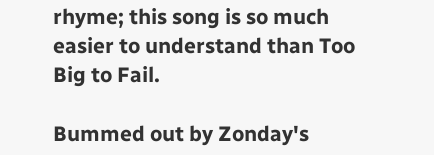rhyme; this song is so much easier to understand than Too Big to Fail.

Bummed out by Zonday's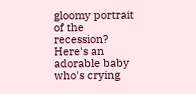gloomy portrait of the recession? Here's an adorable baby who's crying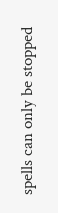spells can only be stopped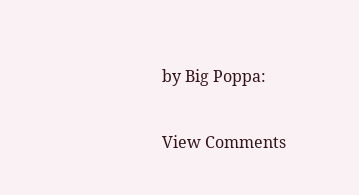by Big Poppa:

View Comments